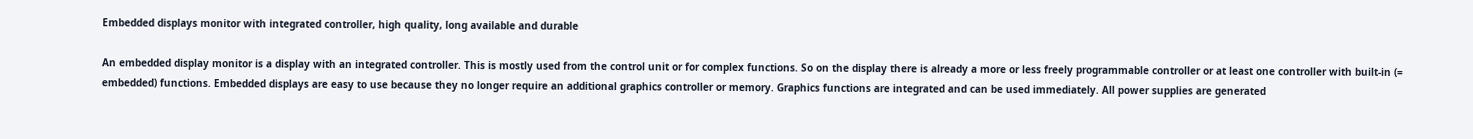Embedded displays monitor with integrated controller, high quality, long available and durable

An embedded display monitor is a display with an integrated controller. This is mostly used from the control unit or for complex functions. So on the display there is already a more or less freely programmable controller or at least one controller with built-in (= embedded) functions. Embedded displays are easy to use because they no longer require an additional graphics controller or memory. Graphics functions are integrated and can be used immediately. All power supplies are generated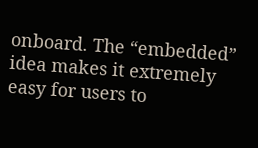onboard. The “embedded” idea makes it extremely easy for users to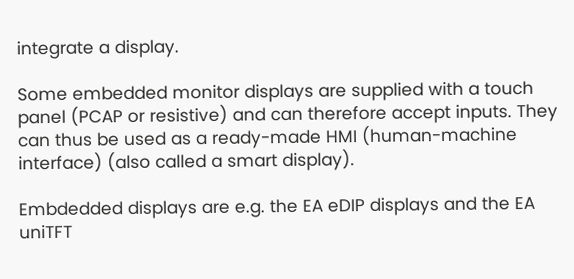integrate a display.

Some embedded monitor displays are supplied with a touch panel (PCAP or resistive) and can therefore accept inputs. They can thus be used as a ready-made HMI (human-machine interface) (also called a smart display).

Embdedded displays are e.g. the EA eDIP displays and the EA uniTFT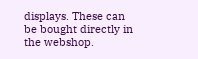displays. These can be bought directly in the webshop.